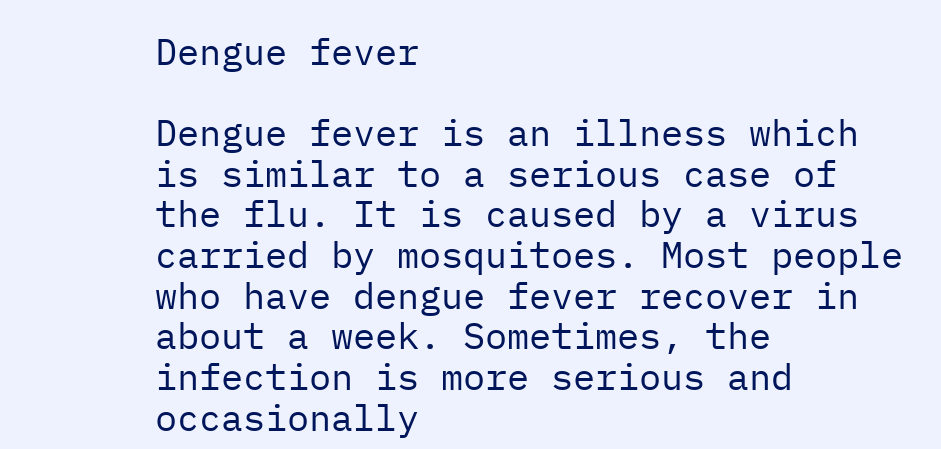Dengue fever

Dengue fever is an illness which is similar to a serious case of the flu. It is caused by a virus carried by mosquitoes. Most people who have dengue fever recover in about a week. Sometimes, the infection is more serious and occasionally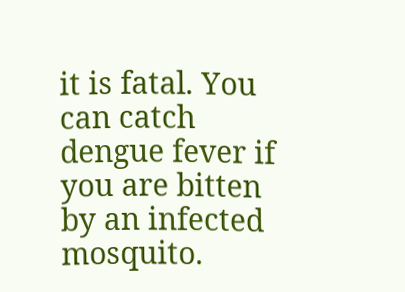it is fatal. You can catch dengue fever if you are bitten by an infected mosquito.